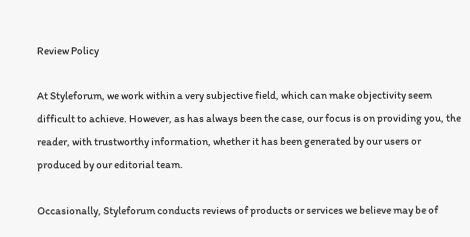Review Policy

At Styleforum, we work within a very subjective field, which can make objectivity seem difficult to achieve. However, as has always been the case, our focus is on providing you, the reader, with trustworthy information, whether it has been generated by our users or produced by our editorial team.

Occasionally, Styleforum conducts reviews of products or services we believe may be of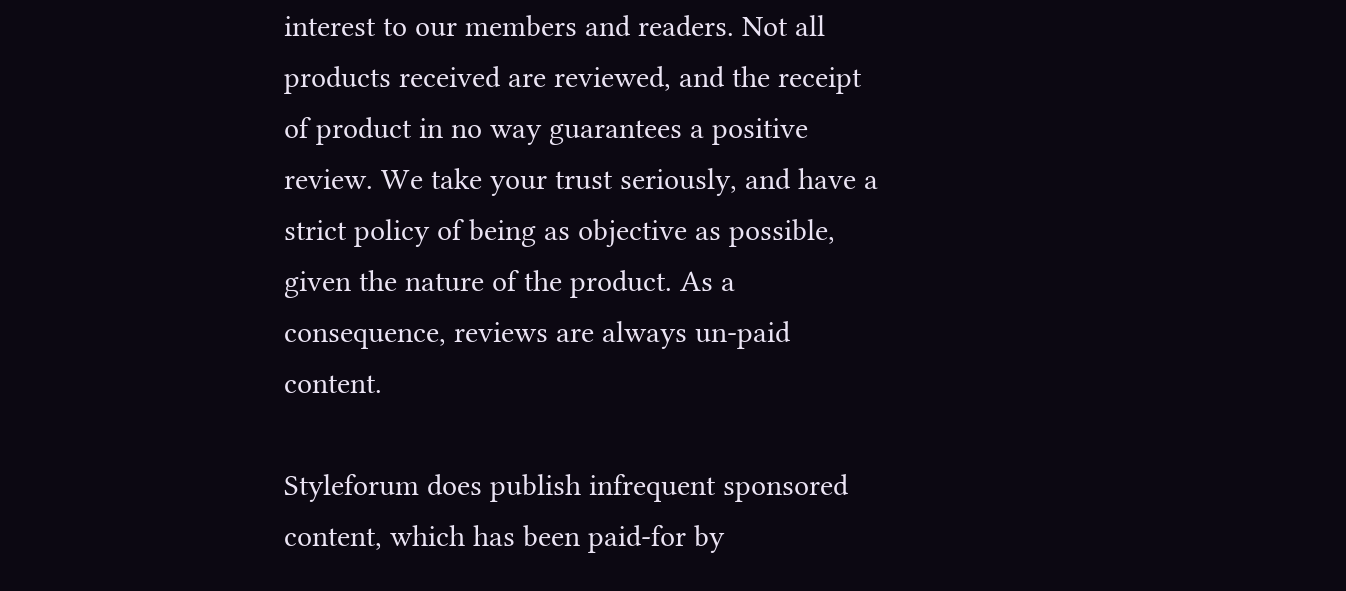interest to our members and readers. Not all products received are reviewed, and the receipt of product in no way guarantees a positive review. We take your trust seriously, and have a strict policy of being as objective as possible, given the nature of the product. As a consequence, reviews are always un-paid content.

Styleforum does publish infrequent sponsored content, which has been paid-for by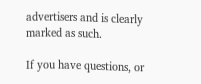advertisers and is clearly marked as such.

If you have questions, or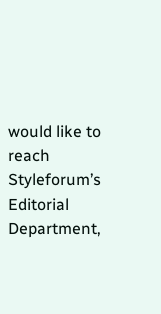would like to reach Styleforum’s Editorial Department,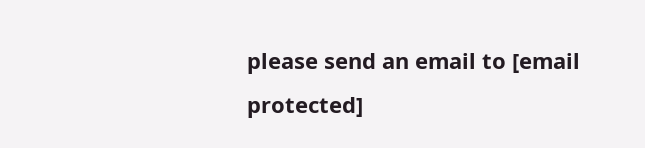please send an email to [email protected]